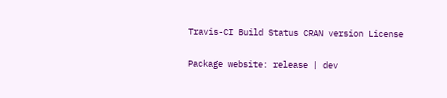Travis-CI Build Status CRAN version License

Package website: release | dev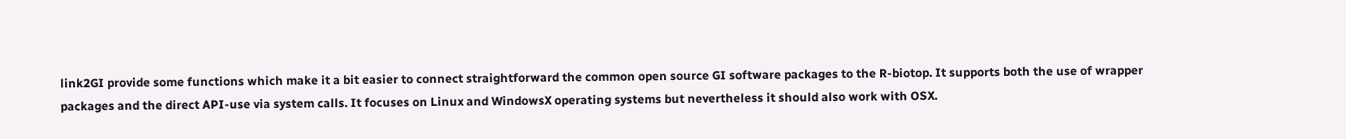link2GI provide some functions which make it a bit easier to connect straightforward the common open source GI software packages to the R-biotop. It supports both the use of wrapper packages and the direct API-use via system calls. It focuses on Linux and WindowsX operating systems but nevertheless it should also work with OSX.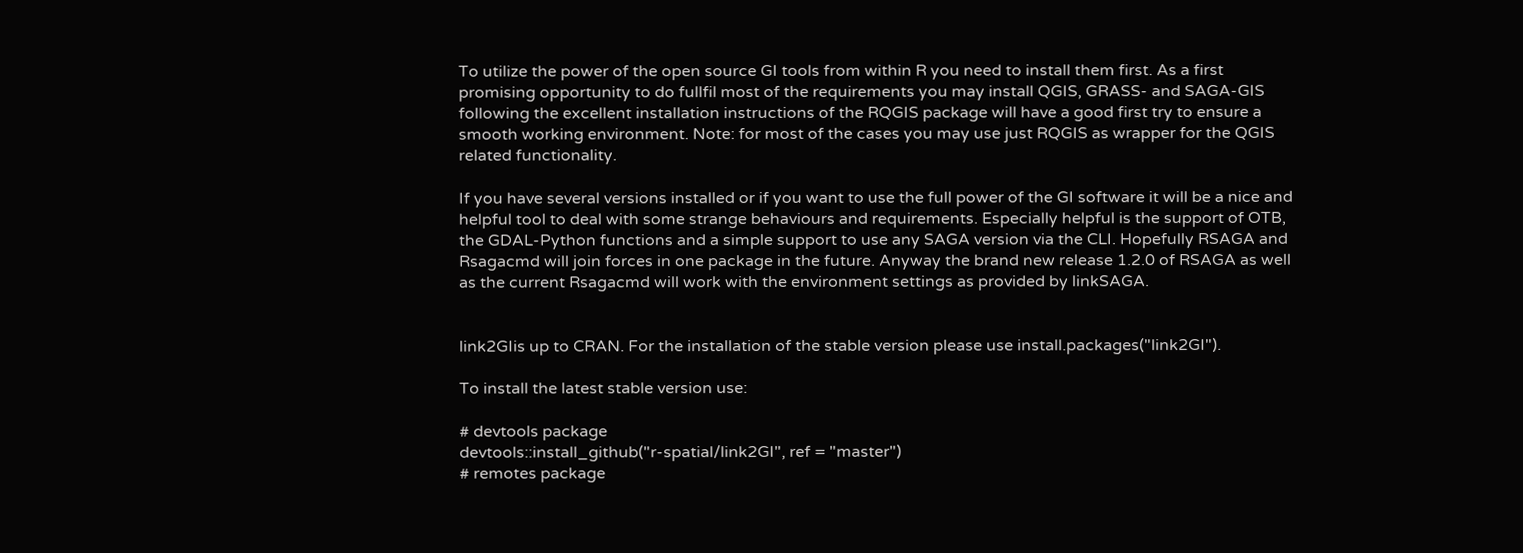To utilize the power of the open source GI tools from within R you need to install them first. As a first promising opportunity to do fullfil most of the requirements you may install QGIS, GRASS- and SAGA-GIS following the excellent installation instructions of the RQGIS package will have a good first try to ensure a smooth working environment. Note: for most of the cases you may use just RQGIS as wrapper for the QGIS related functionality.

If you have several versions installed or if you want to use the full power of the GI software it will be a nice and helpful tool to deal with some strange behaviours and requirements. Especially helpful is the support of OTB, the GDAL-Python functions and a simple support to use any SAGA version via the CLI. Hopefully RSAGA and Rsagacmd will join forces in one package in the future. Anyway the brand new release 1.2.0 of RSAGA as well as the current Rsagacmd will work with the environment settings as provided by linkSAGA.


link2GIis up to CRAN. For the installation of the stable version please use install.packages("link2GI").

To install the latest stable version use:

# devtools package
devtools::install_github("r-spatial/link2GI", ref = "master")
# remotes package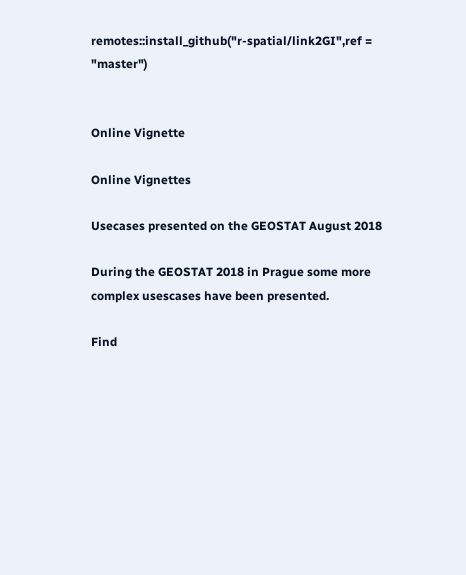remotes::install_github("r-spatial/link2GI",ref = "master")


Online Vignette

Online Vignettes

Usecases presented on the GEOSTAT August 2018

During the GEOSTAT 2018 in Prague some more complex usescases have been presented.

Find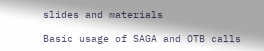slides and materials

Basic usage of SAGA and OTB calls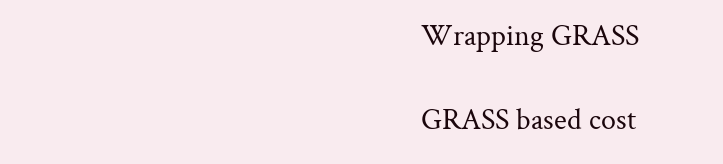Wrapping GRASS

GRASS based cost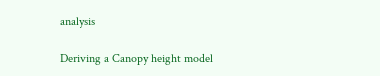analysis

Deriving a Canopy height model